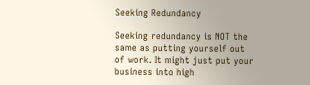Seeking Redundancy

Seeking redundancy is NOT the same as putting yourself out of work. It might just put your business into high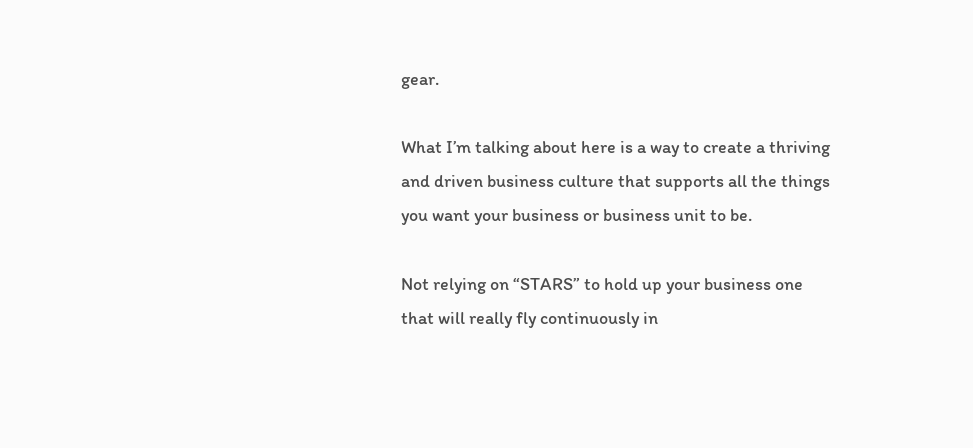gear.

What I’m talking about here is a way to create a thriving and driven business culture that supports all the things you want your business or business unit to be.

Not relying on “STARS” to hold up your business one that will really fly continuously in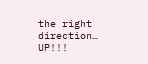the right direction… UP!!!